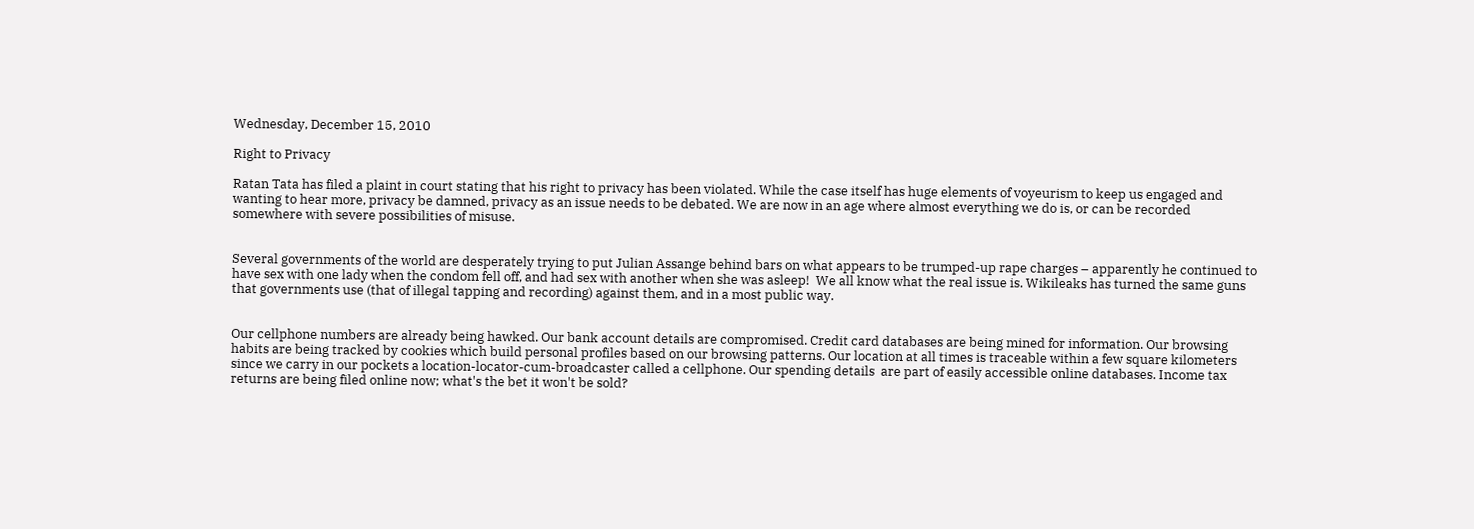Wednesday, December 15, 2010

Right to Privacy

Ratan Tata has filed a plaint in court stating that his right to privacy has been violated. While the case itself has huge elements of voyeurism to keep us engaged and wanting to hear more, privacy be damned, privacy as an issue needs to be debated. We are now in an age where almost everything we do is, or can be recorded somewhere with severe possibilities of misuse.


Several governments of the world are desperately trying to put Julian Assange behind bars on what appears to be trumped-up rape charges – apparently he continued to have sex with one lady when the condom fell off, and had sex with another when she was asleep!  We all know what the real issue is. Wikileaks has turned the same guns that governments use (that of illegal tapping and recording) against them, and in a most public way.


Our cellphone numbers are already being hawked. Our bank account details are compromised. Credit card databases are being mined for information. Our browsing habits are being tracked by cookies which build personal profiles based on our browsing patterns. Our location at all times is traceable within a few square kilometers since we carry in our pockets a location-locator-cum-broadcaster called a cellphone. Our spending details  are part of easily accessible online databases. Income tax returns are being filed online now; what's the bet it won't be sold?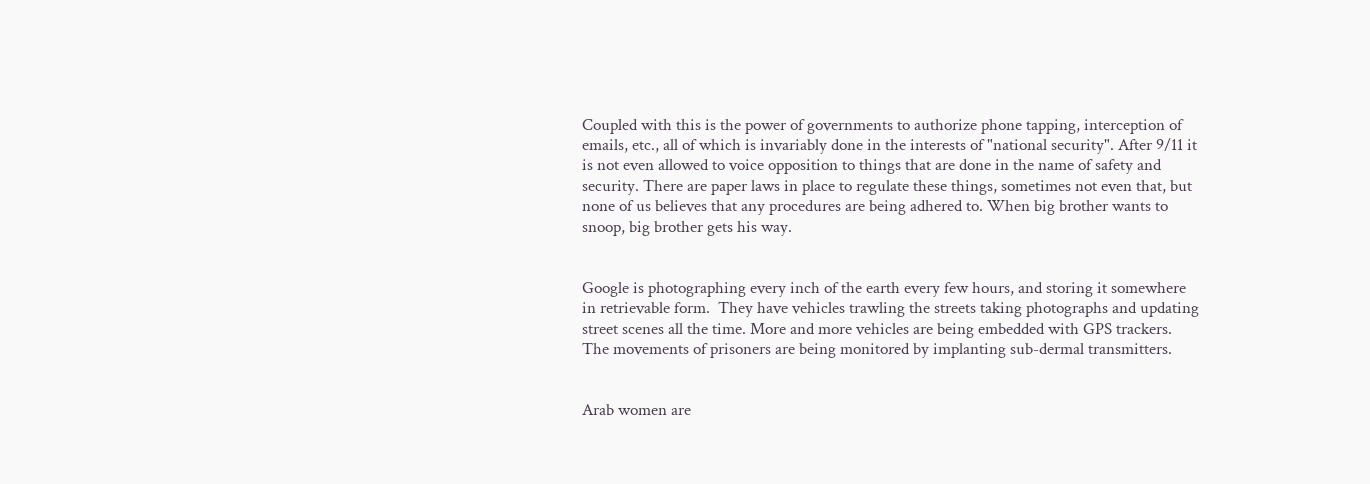Coupled with this is the power of governments to authorize phone tapping, interception of emails, etc., all of which is invariably done in the interests of "national security". After 9/11 it is not even allowed to voice opposition to things that are done in the name of safety and security. There are paper laws in place to regulate these things, sometimes not even that, but none of us believes that any procedures are being adhered to. When big brother wants to snoop, big brother gets his way.


Google is photographing every inch of the earth every few hours, and storing it somewhere in retrievable form.  They have vehicles trawling the streets taking photographs and updating street scenes all the time. More and more vehicles are being embedded with GPS trackers. The movements of prisoners are being monitored by implanting sub-dermal transmitters.


Arab women are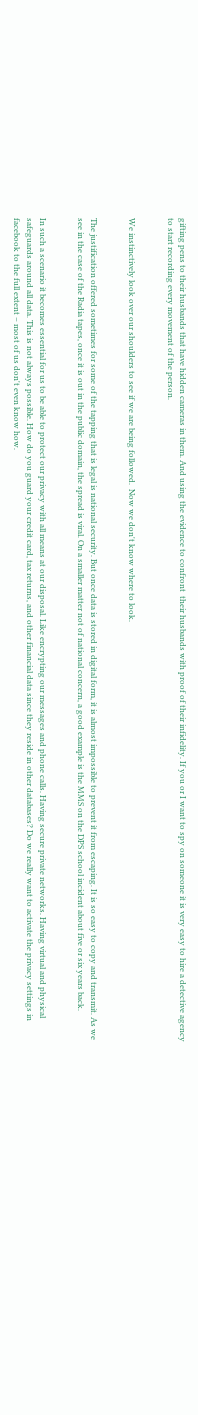gifting pens to their husbands that have hidden cameras in them. And using the evidence to confront  their husbands with proof of their infidelity. If you or I want to spy on someone it is very easy to hire a detective agency to start recording every movement of the person.


We instinctively look over our shoulders to see if we are being followed.  Now we don't know where to look.


The justification offered sometimes for some of the tapping that is legal is national security. But once data is stored in digital form, it is almost impossible to prevent it from escaping. It is so easy to copy and transmit. As we see in the case of the Radia tapes, once it is out in the public domain, the spread is viral. On a smaller matter not of national concern, a good example is the MMS on the DPS school incident about five or six years back.


In such a scenario it becomes essential for us to be able to protect our privacy with all means at our disposal. Like encrypting our messages and phone calls. Having secure private networks. Having virtual and physical safeguards around all data. This is not always possible. How do you guard your credit card, tax returns, and other financial data since they reside in other databases? Do we really want to activate the privacy settings in facebook to the full extent – most of us don't even know how.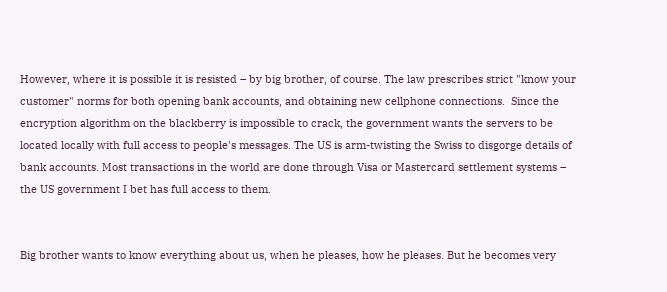However, where it is possible it is resisted – by big brother, of course. The law prescribes strict "know your customer" norms for both opening bank accounts, and obtaining new cellphone connections.  Since the encryption algorithm on the blackberry is impossible to crack, the government wants the servers to be located locally with full access to people's messages. The US is arm-twisting the Swiss to disgorge details of bank accounts. Most transactions in the world are done through Visa or Mastercard settlement systems – the US government I bet has full access to them.


Big brother wants to know everything about us, when he pleases, how he pleases. But he becomes very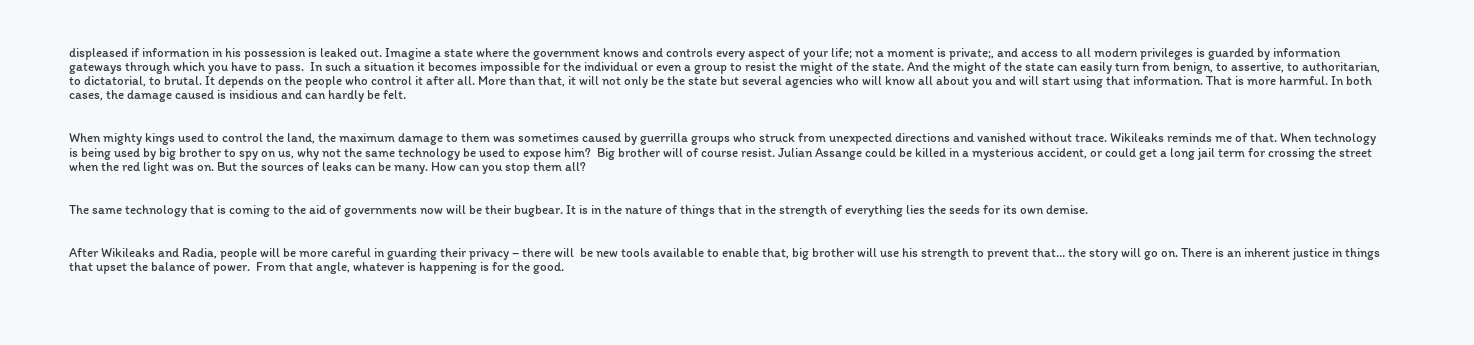displeased if information in his possession is leaked out. Imagine a state where the government knows and controls every aspect of your life; not a moment is private;, and access to all modern privileges is guarded by information gateways through which you have to pass.  In such a situation it becomes impossible for the individual or even a group to resist the might of the state. And the might of the state can easily turn from benign, to assertive, to authoritarian, to dictatorial, to brutal. It depends on the people who control it after all. More than that, it will not only be the state but several agencies who will know all about you and will start using that information. That is more harmful. In both cases, the damage caused is insidious and can hardly be felt.


When mighty kings used to control the land, the maximum damage to them was sometimes caused by guerrilla groups who struck from unexpected directions and vanished without trace. Wikileaks reminds me of that. When technology is being used by big brother to spy on us, why not the same technology be used to expose him?  Big brother will of course resist. Julian Assange could be killed in a mysterious accident, or could get a long jail term for crossing the street when the red light was on. But the sources of leaks can be many. How can you stop them all?


The same technology that is coming to the aid of governments now will be their bugbear. It is in the nature of things that in the strength of everything lies the seeds for its own demise.


After Wikileaks and Radia, people will be more careful in guarding their privacy – there will  be new tools available to enable that, big brother will use his strength to prevent that… the story will go on. There is an inherent justice in things that upset the balance of power.  From that angle, whatever is happening is for the good.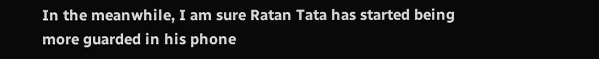In the meanwhile, I am sure Ratan Tata has started being more guarded in his phone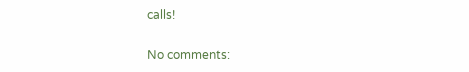calls!

No comments: